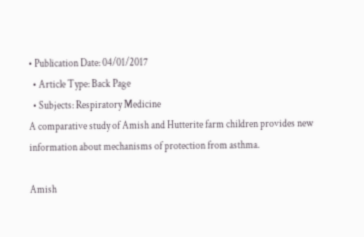• Publication Date: 04/01/2017
  • Article Type: Back Page
  • Subjects: Respiratory Medicine
A comparative study of Amish and Hutterite farm children provides new information about mechanisms of protection from asthma.

Amish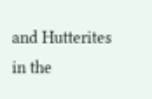and Hutterites in the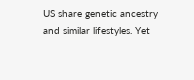US share genetic ancestry and similar lifestyles. Yet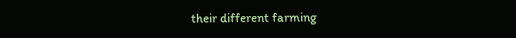their different farming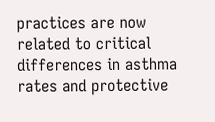practices are now related to critical differences in asthma rates and protective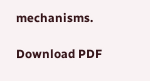mechanisms.

Download PDF